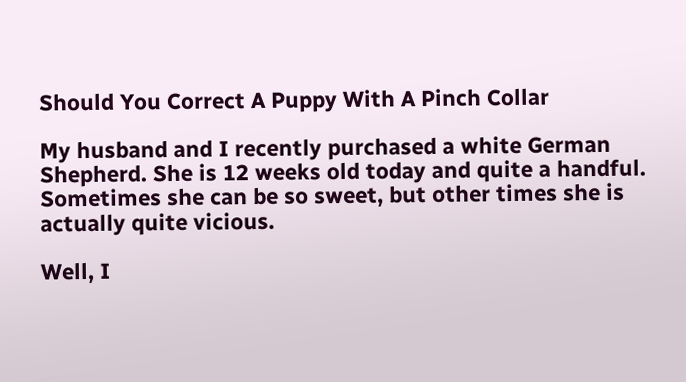Should You Correct A Puppy With A Pinch Collar

My husband and I recently purchased a white German Shepherd. She is 12 weeks old today and quite a handful. Sometimes she can be so sweet, but other times she is actually quite vicious.

Well, I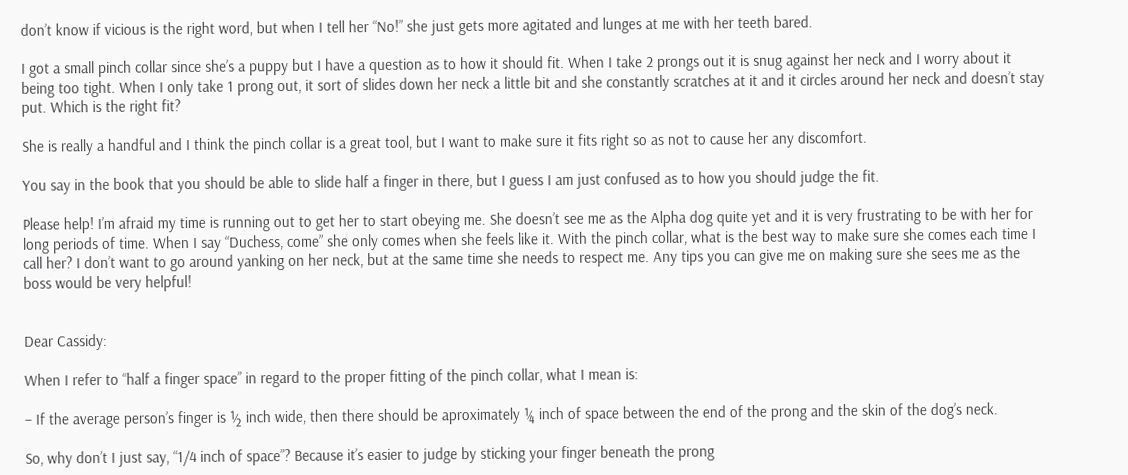don’t know if vicious is the right word, but when I tell her “No!” she just gets more agitated and lunges at me with her teeth bared.

I got a small pinch collar since she’s a puppy but I have a question as to how it should fit. When I take 2 prongs out it is snug against her neck and I worry about it being too tight. When I only take 1 prong out, it sort of slides down her neck a little bit and she constantly scratches at it and it circles around her neck and doesn’t stay put. Which is the right fit?

She is really a handful and I think the pinch collar is a great tool, but I want to make sure it fits right so as not to cause her any discomfort.

You say in the book that you should be able to slide half a finger in there, but I guess I am just confused as to how you should judge the fit.

Please help! I’m afraid my time is running out to get her to start obeying me. She doesn’t see me as the Alpha dog quite yet and it is very frustrating to be with her for long periods of time. When I say “Duchess, come” she only comes when she feels like it. With the pinch collar, what is the best way to make sure she comes each time I call her? I don’t want to go around yanking on her neck, but at the same time she needs to respect me. Any tips you can give me on making sure she sees me as the boss would be very helpful!


Dear Cassidy:

When I refer to “half a finger space” in regard to the proper fitting of the pinch collar, what I mean is:

– If the average person’s finger is ½ inch wide, then there should be aproximately ¼ inch of space between the end of the prong and the skin of the dog’s neck.

So, why don’t I just say, “1/4 inch of space”? Because it’s easier to judge by sticking your finger beneath the prong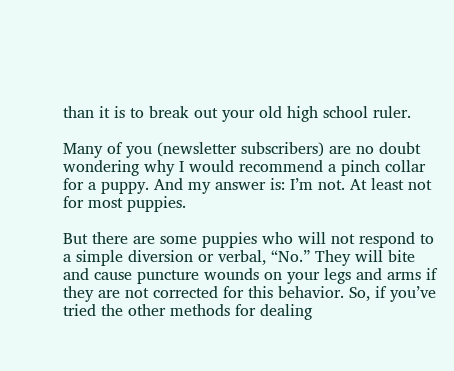than it is to break out your old high school ruler.

Many of you (newsletter subscribers) are no doubt wondering why I would recommend a pinch collar for a puppy. And my answer is: I’m not. At least not for most puppies.

But there are some puppies who will not respond to a simple diversion or verbal, “No.” They will bite and cause puncture wounds on your legs and arms if they are not corrected for this behavior. So, if you’ve tried the other methods for dealing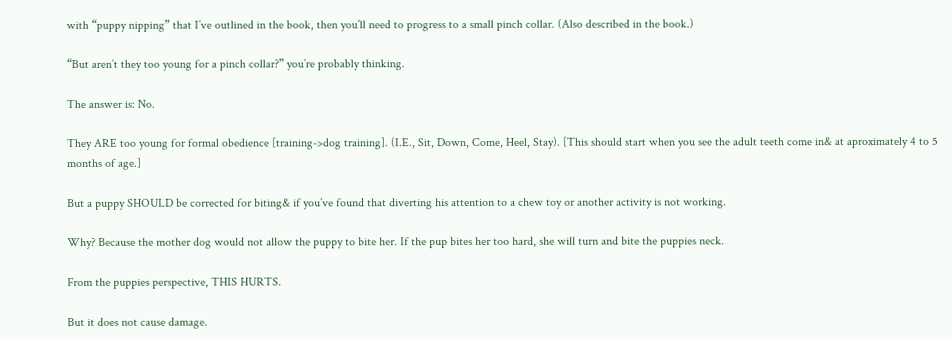with “puppy nipping” that I’ve outlined in the book, then you’ll need to progress to a small pinch collar. (Also described in the book.)

“But aren’t they too young for a pinch collar?” you’re probably thinking.

The answer is: No.

They ARE too young for formal obedience [training->dog training]. (I.E., Sit, Down, Come, Heel, Stay). [This should start when you see the adult teeth come in& at aproximately 4 to 5 months of age.]

But a puppy SHOULD be corrected for biting& if you’ve found that diverting his attention to a chew toy or another activity is not working.

Why? Because the mother dog would not allow the puppy to bite her. If the pup bites her too hard, she will turn and bite the puppies neck.

From the puppies perspective, THIS HURTS.

But it does not cause damage.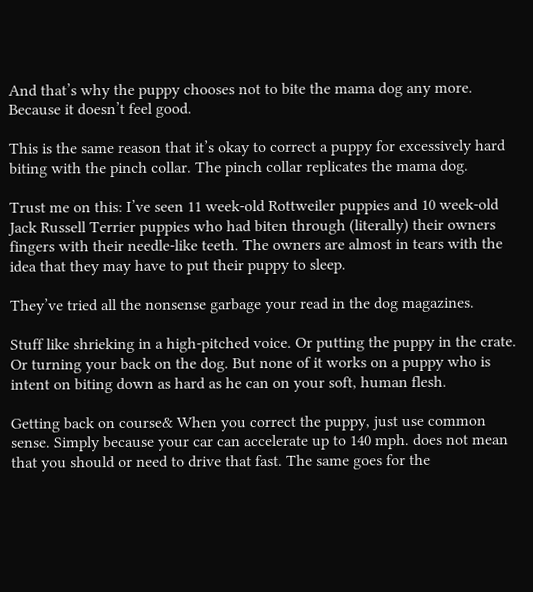And that’s why the puppy chooses not to bite the mama dog any more. Because it doesn’t feel good.

This is the same reason that it’s okay to correct a puppy for excessively hard biting with the pinch collar. The pinch collar replicates the mama dog.

Trust me on this: I’ve seen 11 week-old Rottweiler puppies and 10 week-old Jack Russell Terrier puppies who had biten through (literally) their owners fingers with their needle-like teeth. The owners are almost in tears with the idea that they may have to put their puppy to sleep.

They’ve tried all the nonsense garbage your read in the dog magazines.

Stuff like shrieking in a high-pitched voice. Or putting the puppy in the crate. Or turning your back on the dog. But none of it works on a puppy who is intent on biting down as hard as he can on your soft, human flesh.

Getting back on course& When you correct the puppy, just use common sense. Simply because your car can accelerate up to 140 mph. does not mean that you should or need to drive that fast. The same goes for the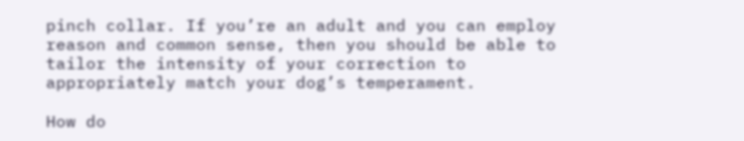pinch collar. If you’re an adult and you can employ reason and common sense, then you should be able to tailor the intensity of your correction to appropriately match your dog’s temperament.

How do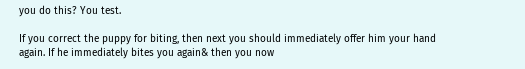you do this? You test.

If you correct the puppy for biting, then next you should immediately offer him your hand again. If he immediately bites you again& then you now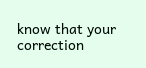know that your correction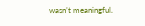wasn’t meaningful.